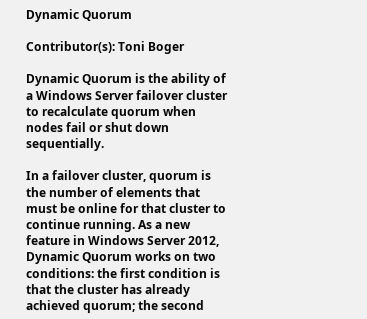Dynamic Quorum

Contributor(s): Toni Boger

Dynamic Quorum is the ability of a Windows Server failover cluster to recalculate quorum when nodes fail or shut down sequentially.

In a failover cluster, quorum is the number of elements that must be online for that cluster to continue running. As a new feature in Windows Server 2012, Dynamic Quorum works on two conditions: the first condition is that the cluster has already achieved quorum; the second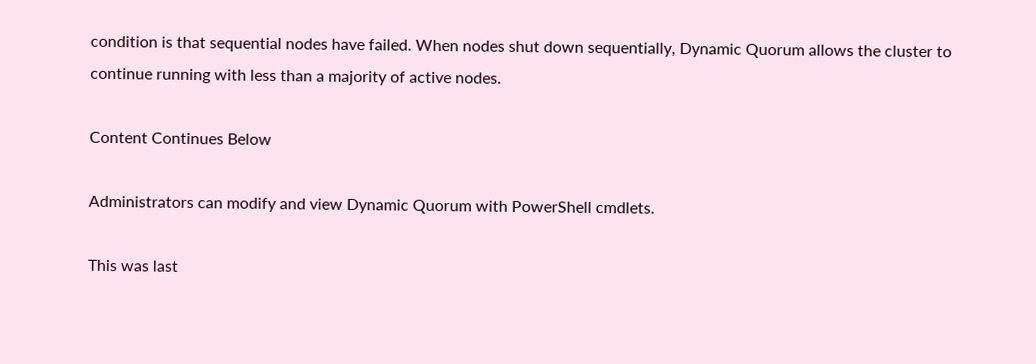condition is that sequential nodes have failed. When nodes shut down sequentially, Dynamic Quorum allows the cluster to continue running with less than a majority of active nodes.

Content Continues Below

Administrators can modify and view Dynamic Quorum with PowerShell cmdlets.

This was last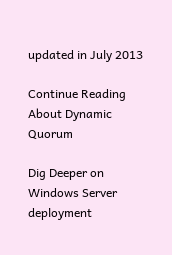updated in July 2013

Continue Reading About Dynamic Quorum

Dig Deeper on Windows Server deployment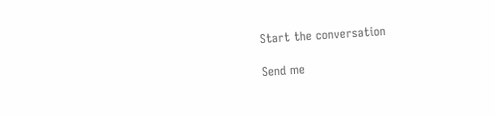Start the conversation

Send me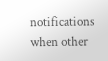notifications when other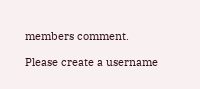members comment.

Please create a username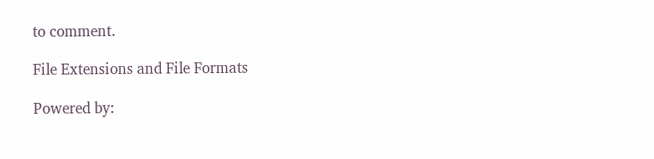to comment.

File Extensions and File Formats

Powered by: